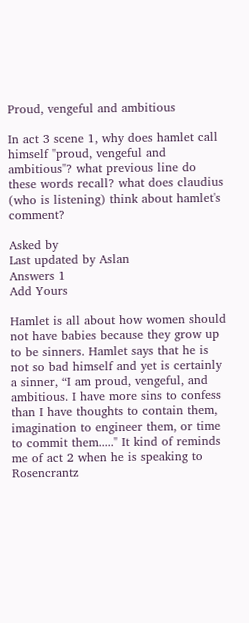Proud, vengeful and ambitious

In act 3 scene 1, why does hamlet call himself "proud, vengeful and ambitious"? what previous line do these words recall? what does claudius (who is listening) think about hamlet's comment?

Asked by
Last updated by Aslan
Answers 1
Add Yours

Hamlet is all about how women should not have babies because they grow up to be sinners. Hamlet says that he is not so bad himself and yet is certainly a sinner, “I am proud, vengeful, and ambitious. I have more sins to confess than I have thoughts to contain them, imagination to engineer them, or time to commit them....." It kind of reminds me of act 2 when he is speaking to Rosencrantz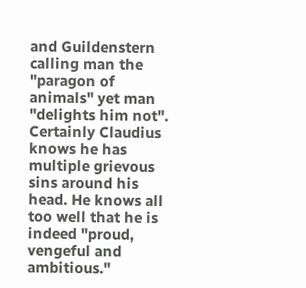and Guildenstern calling man the "paragon of animals" yet man "delights him not". Certainly Claudius knows he has multiple grievous sins around his head. He knows all too well that he is indeed "proud, vengeful and ambitious."